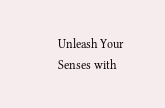Unleash Your Senses with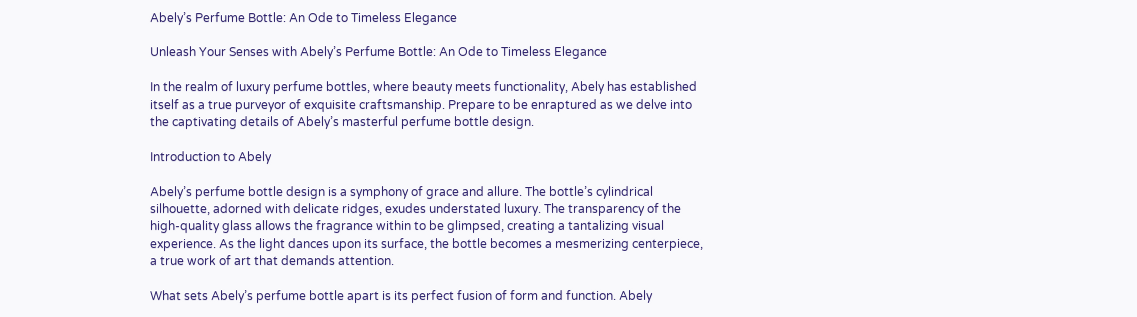Abely’s Perfume Bottle: An Ode to Timeless Elegance

Unleash Your Senses with Abely’s Perfume Bottle: An Ode to Timeless Elegance

In the realm of luxury perfume bottles, where beauty meets functionality, Abely has established itself as a true purveyor of exquisite craftsmanship. Prepare to be enraptured as we delve into the captivating details of Abely’s masterful perfume bottle design.

Introduction to Abely

Abely’s perfume bottle design is a symphony of grace and allure. The bottle’s cylindrical silhouette, adorned with delicate ridges, exudes understated luxury. The transparency of the high-quality glass allows the fragrance within to be glimpsed, creating a tantalizing visual experience. As the light dances upon its surface, the bottle becomes a mesmerizing centerpiece, a true work of art that demands attention.

What sets Abely’s perfume bottle apart is its perfect fusion of form and function. Abely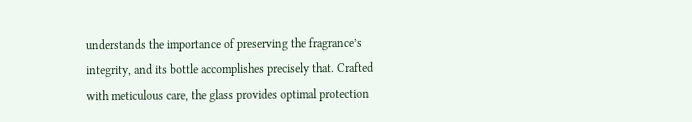understands the importance of preserving the fragrance’s integrity, and its bottle accomplishes precisely that. Crafted with meticulous care, the glass provides optimal protection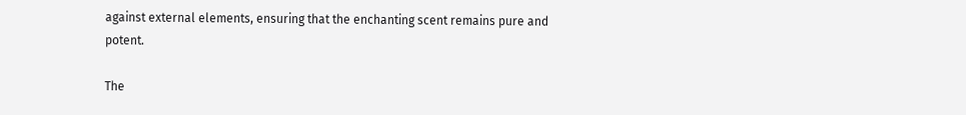against external elements, ensuring that the enchanting scent remains pure and potent.

The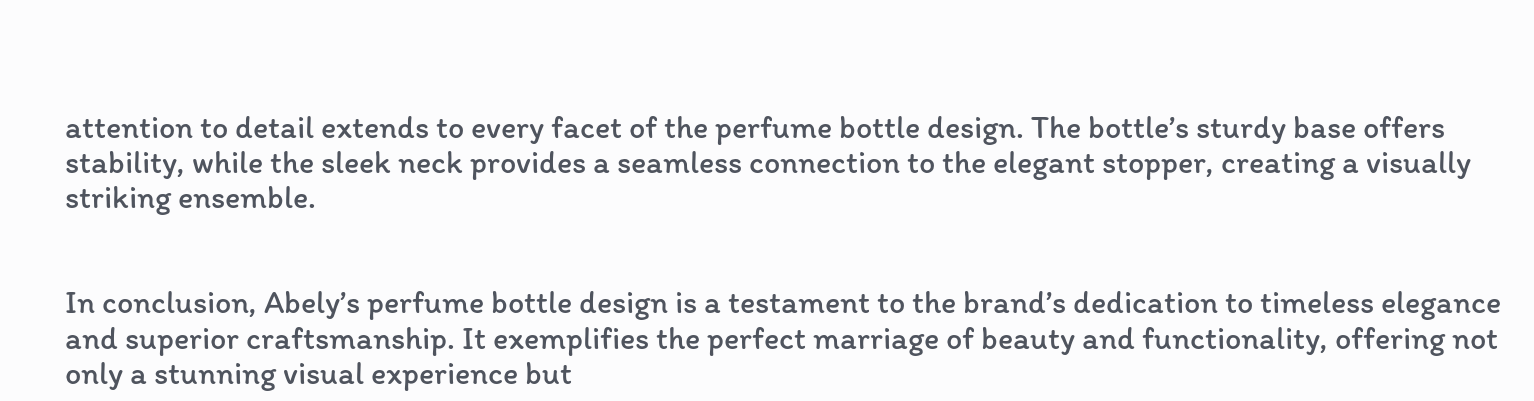attention to detail extends to every facet of the perfume bottle design. The bottle’s sturdy base offers stability, while the sleek neck provides a seamless connection to the elegant stopper, creating a visually striking ensemble.


In conclusion, Abely’s perfume bottle design is a testament to the brand’s dedication to timeless elegance and superior craftsmanship. It exemplifies the perfect marriage of beauty and functionality, offering not only a stunning visual experience but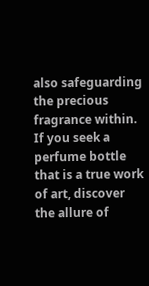also safeguarding the precious fragrance within. If you seek a perfume bottle that is a true work of art, discover the allure of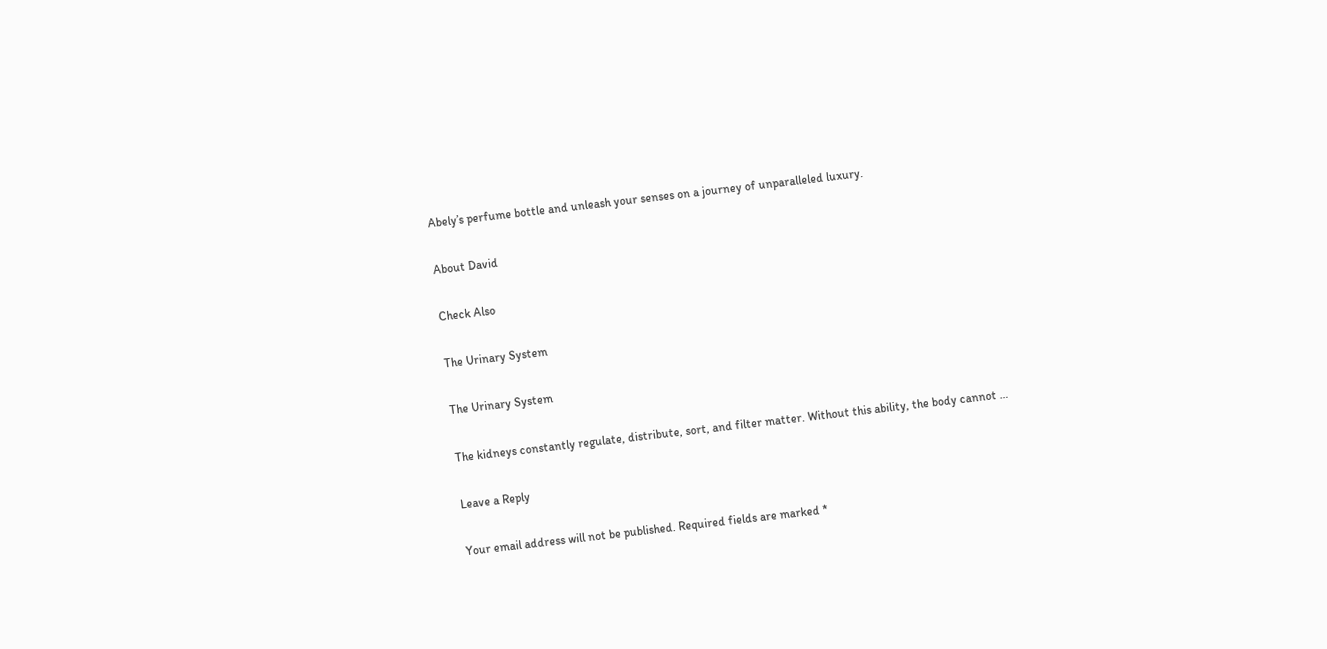Abely’s perfume bottle and unleash your senses on a journey of unparalleled luxury.

About David

Check Also

The Urinary System

The Urinary System

The kidneys constantly regulate, distribute, sort, and filter matter. Without this ability, the body cannot …

Leave a Reply

Your email address will not be published. Required fields are marked *